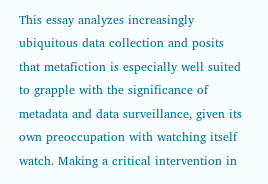This essay analyzes increasingly ubiquitous data collection and posits that metafiction is especially well suited to grapple with the significance of metadata and data surveillance, given its own preoccupation with watching itself watch. Making a critical intervention in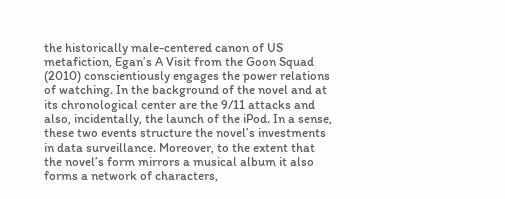the historically male-centered canon of US metafiction, Egan’s A Visit from the Goon Squad (2010) conscientiously engages the power relations of watching. In the background of the novel and at its chronological center are the 9/11 attacks and also, incidentally, the launch of the iPod. In a sense, these two events structure the novel’s investments in data surveillance. Moreover, to the extent that the novel’s form mirrors a musical album it also forms a network of characters,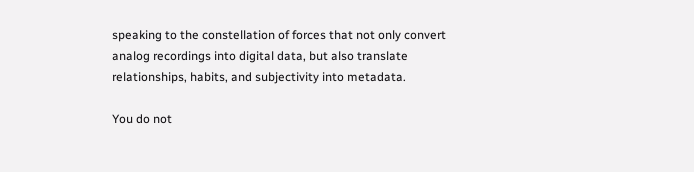speaking to the constellation of forces that not only convert analog recordings into digital data, but also translate relationships, habits, and subjectivity into metadata.

You do not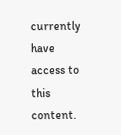currently have access to this content.